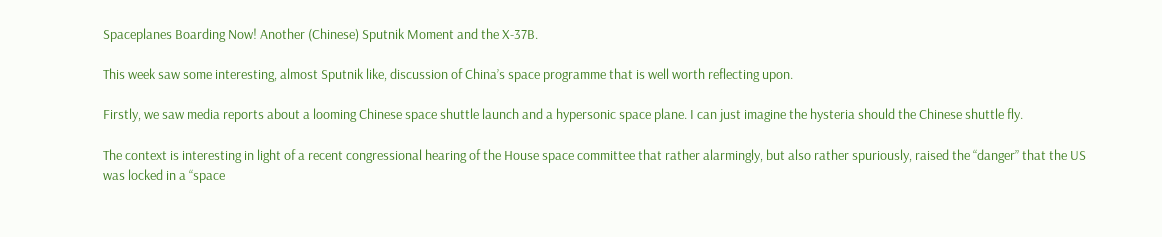Spaceplanes Boarding Now! Another (Chinese) Sputnik Moment and the X-37B.

This week saw some interesting, almost Sputnik like, discussion of China’s space programme that is well worth reflecting upon.

Firstly, we saw media reports about a looming Chinese space shuttle launch and a hypersonic space plane. I can just imagine the hysteria should the Chinese shuttle fly.

The context is interesting in light of a recent congressional hearing of the House space committee that rather alarmingly, but also rather spuriously, raised the “danger” that the US was locked in a “space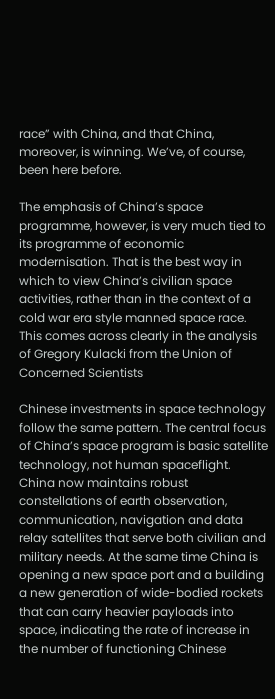race” with China, and that China, moreover, is winning. We’ve, of course, been here before.

The emphasis of China’s space programme, however, is very much tied to its programme of economic modernisation. That is the best way in which to view China’s civilian space activities, rather than in the context of a cold war era style manned space race. This comes across clearly in the analysis of Gregory Kulacki from the Union of Concerned Scientists

Chinese investments in space technology follow the same pattern. The central focus of China’s space program is basic satellite technology, not human spaceflight. China now maintains robust constellations of earth observation, communication, navigation and data relay satellites that serve both civilian and military needs. At the same time China is opening a new space port and a building a new generation of wide-bodied rockets that can carry heavier payloads into space, indicating the rate of increase in the number of functioning Chinese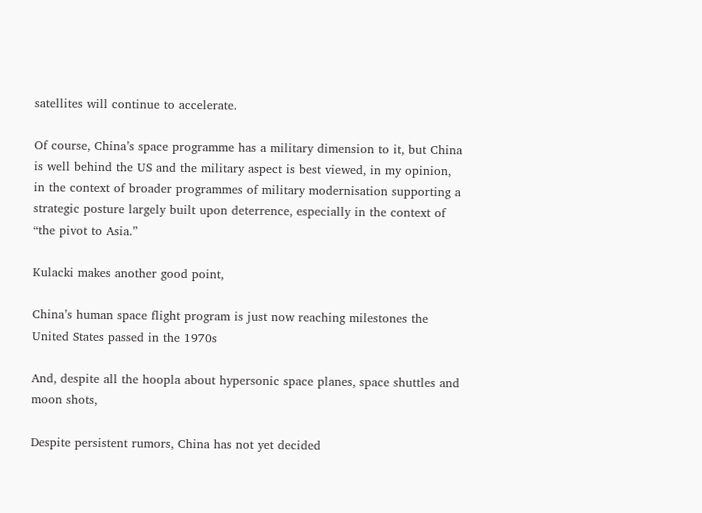satellites will continue to accelerate.

Of course, China’s space programme has a military dimension to it, but China is well behind the US and the military aspect is best viewed, in my opinion, in the context of broader programmes of military modernisation supporting a strategic posture largely built upon deterrence, especially in the context of “the pivot to Asia.”

Kulacki makes another good point,

China’s human space flight program is just now reaching milestones the United States passed in the 1970s

And, despite all the hoopla about hypersonic space planes, space shuttles and moon shots,

Despite persistent rumors, China has not yet decided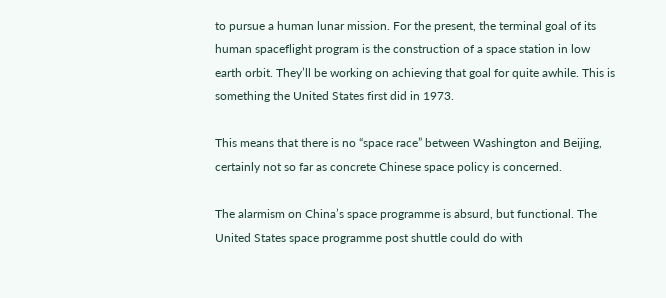to pursue a human lunar mission. For the present, the terminal goal of its human spaceflight program is the construction of a space station in low earth orbit. They’ll be working on achieving that goal for quite awhile. This is something the United States first did in 1973.

This means that there is no “space race” between Washington and Beijing, certainly not so far as concrete Chinese space policy is concerned.

The alarmism on China’s space programme is absurd, but functional. The United States space programme post shuttle could do with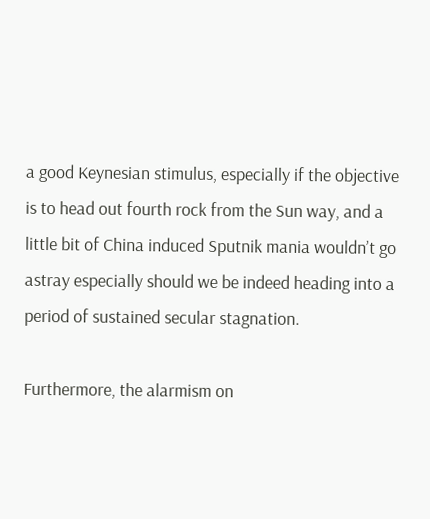a good Keynesian stimulus, especially if the objective is to head out fourth rock from the Sun way, and a little bit of China induced Sputnik mania wouldn’t go astray especially should we be indeed heading into a period of sustained secular stagnation.

Furthermore, the alarmism on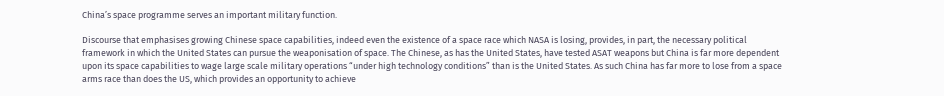China’s space programme serves an important military function.

Discourse that emphasises growing Chinese space capabilities, indeed even the existence of a space race which NASA is losing, provides, in part, the necessary political framework in which the United States can pursue the weaponisation of space. The Chinese, as has the United States, have tested ASAT weapons but China is far more dependent upon its space capabilities to wage large scale military operations “under high technology conditions” than is the United States. As such China has far more to lose from a space arms race than does the US, which provides an opportunity to achieve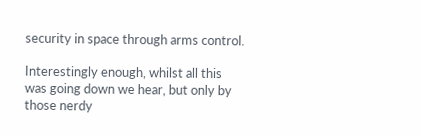security in space through arms control.

Interestingly enough, whilst all this was going down we hear, but only by those nerdy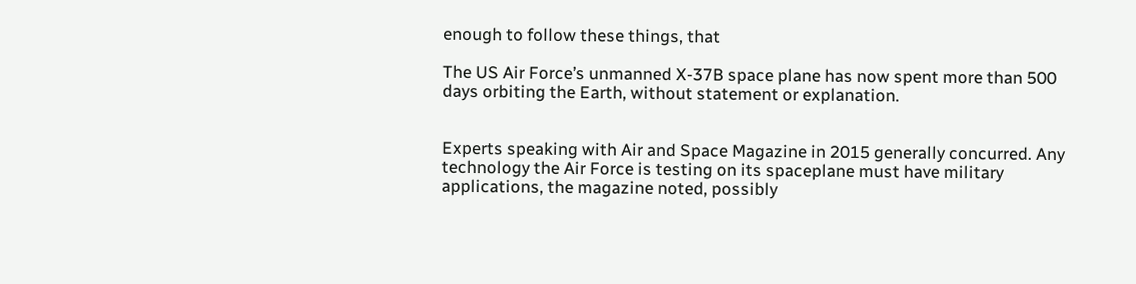enough to follow these things, that

The US Air Force’s unmanned X-37B space plane has now spent more than 500 days orbiting the Earth, without statement or explanation.


Experts speaking with Air and Space Magazine in 2015 generally concurred. Any technology the Air Force is testing on its spaceplane must have military applications, the magazine noted, possibly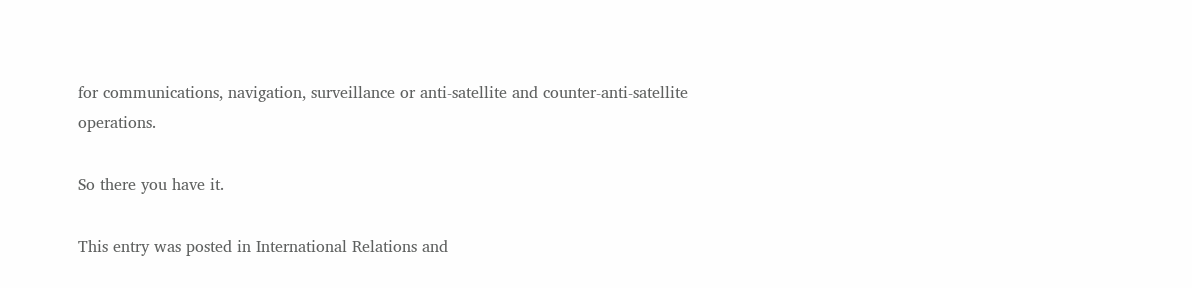for communications, navigation, surveillance or anti-satellite and counter-anti-satellite operations.

So there you have it.

This entry was posted in International Relations and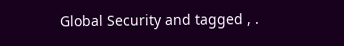Global Security and tagged , .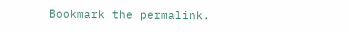Bookmark the permalink.